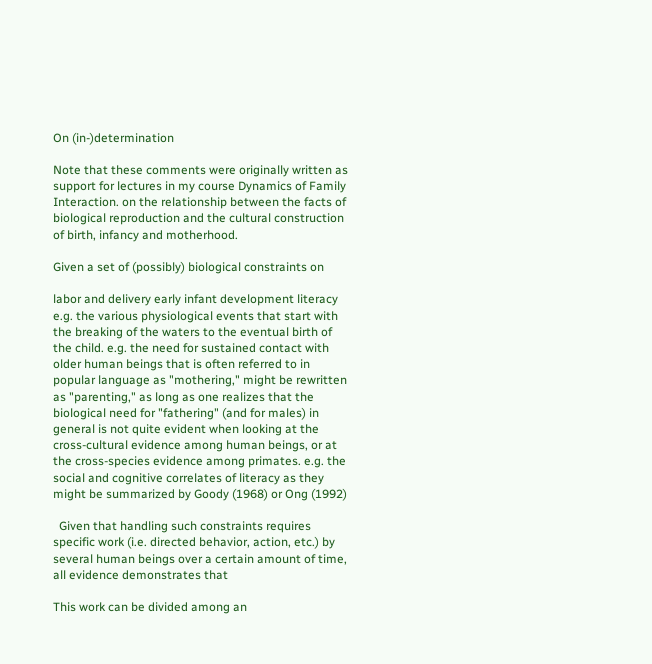On (in-)determination

Note that these comments were originally written as support for lectures in my course Dynamics of Family Interaction. on the relationship between the facts of biological reproduction and the cultural construction of birth, infancy and motherhood.

Given a set of (possibly) biological constraints on

labor and delivery early infant development literacy
e.g. the various physiological events that start with the breaking of the waters to the eventual birth of the child. e.g. the need for sustained contact with older human beings that is often referred to in popular language as "mothering," might be rewritten as "parenting," as long as one realizes that the biological need for "fathering" (and for males) in general is not quite evident when looking at the cross-cultural evidence among human beings, or at the cross-species evidence among primates. e.g. the social and cognitive correlates of literacy as they might be summarized by Goody (1968) or Ong (1992)

  Given that handling such constraints requires specific work (i.e. directed behavior, action, etc.) by several human beings over a certain amount of time, all evidence demonstrates that

This work can be divided among an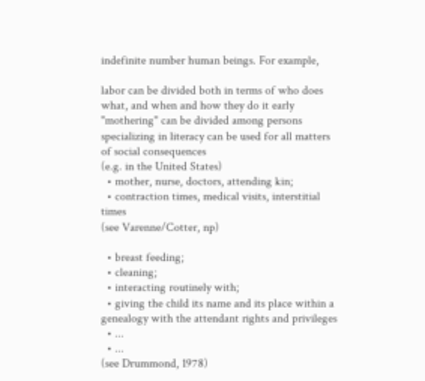indefinite number human beings. For example,

labor can be divided both in terms of who does what, and when and how they do it early "mothering" can be divided among persons specializing in literacy can be used for all matters of social consequences
(e.g. in the United States)
  • mother, nurse, doctors, attending kin;
  • contraction times, medical visits, interstitial times
(see Varenne/Cotter, np)

  • breast feeding;
  • cleaning;
  • interacting routinely with;
  • giving the child its name and its place within a genealogy with the attendant rights and privileges
  • ...
  • ...
(see Drummond, 1978)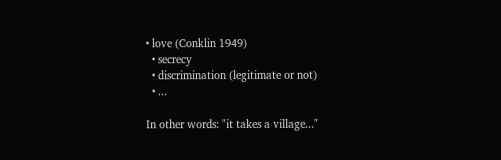• love (Conklin 1949)
  • secrecy
  • discrimination (legitimate or not)
  • ...

In other words: "it takes a village..."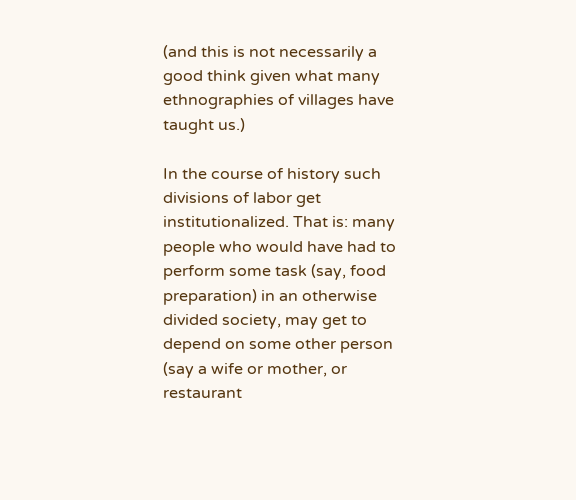(and this is not necessarily a good think given what many ethnographies of villages have taught us.)

In the course of history such divisions of labor get institutionalized. That is: many people who would have had to perform some task (say, food preparation) in an otherwise divided society, may get to depend on some other person (say a wife or mother, or restaurant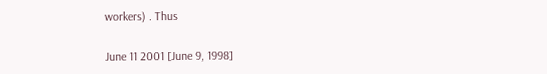workers) . Thus

June 11 2001 [June 9, 1998]